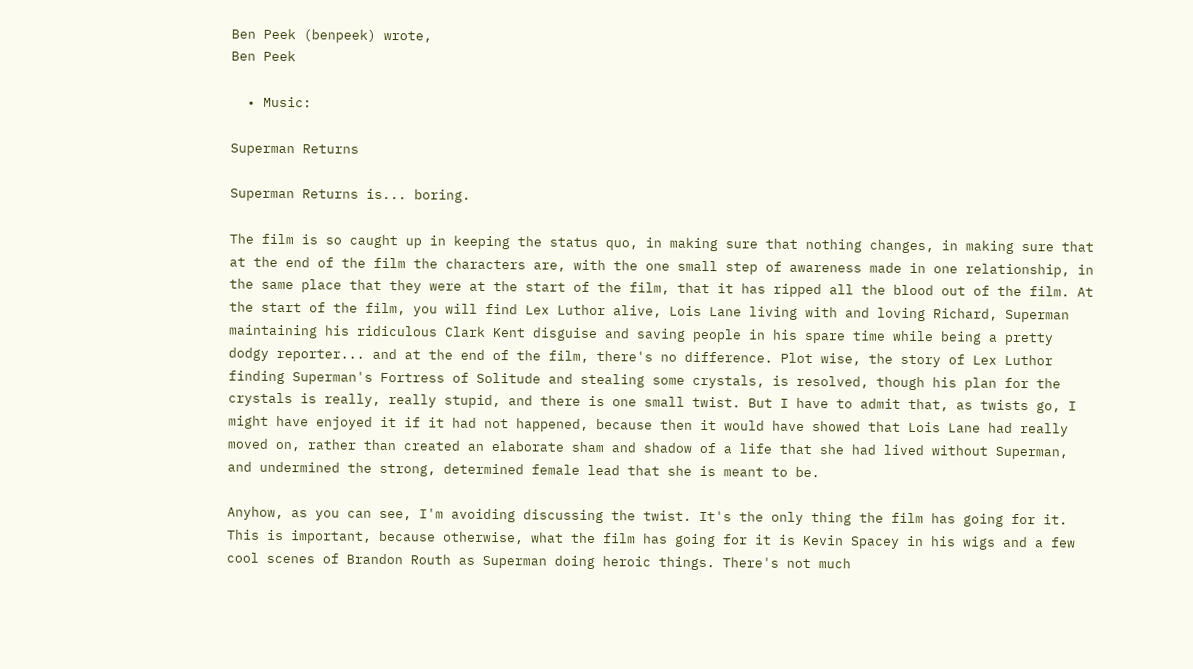Ben Peek (benpeek) wrote,
Ben Peek

  • Music:

Superman Returns

Superman Returns is... boring.

The film is so caught up in keeping the status quo, in making sure that nothing changes, in making sure that at the end of the film the characters are, with the one small step of awareness made in one relationship, in the same place that they were at the start of the film, that it has ripped all the blood out of the film. At the start of the film, you will find Lex Luthor alive, Lois Lane living with and loving Richard, Superman maintaining his ridiculous Clark Kent disguise and saving people in his spare time while being a pretty dodgy reporter... and at the end of the film, there's no difference. Plot wise, the story of Lex Luthor finding Superman's Fortress of Solitude and stealing some crystals, is resolved, though his plan for the crystals is really, really stupid, and there is one small twist. But I have to admit that, as twists go, I might have enjoyed it if it had not happened, because then it would have showed that Lois Lane had really moved on, rather than created an elaborate sham and shadow of a life that she had lived without Superman, and undermined the strong, determined female lead that she is meant to be.

Anyhow, as you can see, I'm avoiding discussing the twist. It's the only thing the film has going for it. This is important, because otherwise, what the film has going for it is Kevin Spacey in his wigs and a few cool scenes of Brandon Routh as Superman doing heroic things. There's not much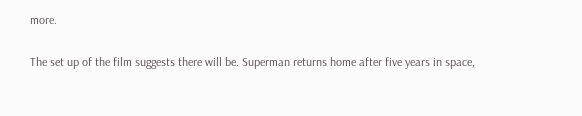more.

The set up of the film suggests there will be. Superman returns home after five years in space,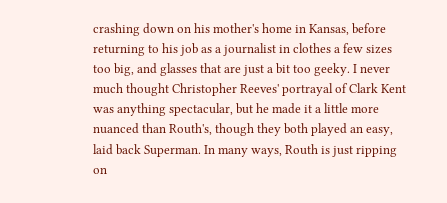crashing down on his mother's home in Kansas, before returning to his job as a journalist in clothes a few sizes too big, and glasses that are just a bit too geeky. I never much thought Christopher Reeves' portrayal of Clark Kent was anything spectacular, but he made it a little more nuanced than Routh's, though they both played an easy, laid back Superman. In many ways, Routh is just ripping on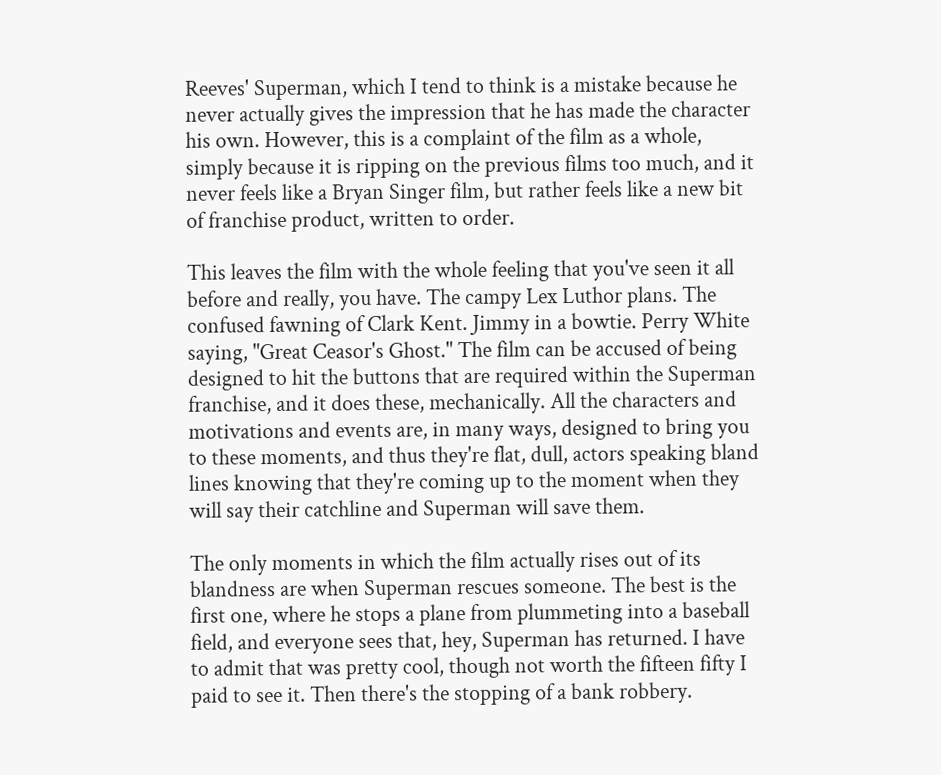Reeves' Superman, which I tend to think is a mistake because he never actually gives the impression that he has made the character his own. However, this is a complaint of the film as a whole, simply because it is ripping on the previous films too much, and it never feels like a Bryan Singer film, but rather feels like a new bit of franchise product, written to order.

This leaves the film with the whole feeling that you've seen it all before and really, you have. The campy Lex Luthor plans. The confused fawning of Clark Kent. Jimmy in a bowtie. Perry White saying, "Great Ceasor's Ghost." The film can be accused of being designed to hit the buttons that are required within the Superman franchise, and it does these, mechanically. All the characters and motivations and events are, in many ways, designed to bring you to these moments, and thus they're flat, dull, actors speaking bland lines knowing that they're coming up to the moment when they will say their catchline and Superman will save them.

The only moments in which the film actually rises out of its blandness are when Superman rescues someone. The best is the first one, where he stops a plane from plummeting into a baseball field, and everyone sees that, hey, Superman has returned. I have to admit that was pretty cool, though not worth the fifteen fifty I paid to see it. Then there's the stopping of a bank robbery.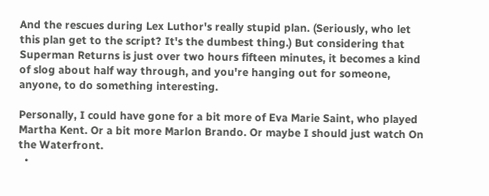And the rescues during Lex Luthor's really stupid plan. (Seriously, who let this plan get to the script? It's the dumbest thing.) But considering that Superman Returns is just over two hours fifteen minutes, it becomes a kind of slog about half way through, and you're hanging out for someone, anyone, to do something interesting.

Personally, I could have gone for a bit more of Eva Marie Saint, who played Martha Kent. Or a bit more Marlon Brando. Or maybe I should just watch On the Waterfront.
  •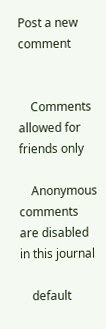Post a new comment


    Comments allowed for friends only

    Anonymous comments are disabled in this journal

    default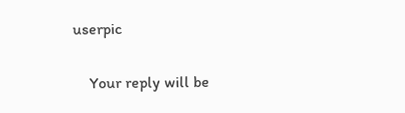userpic

    Your reply will be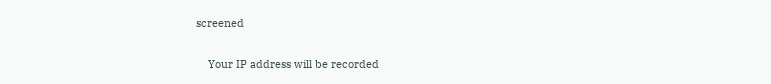screened

    Your IP address will be recorded